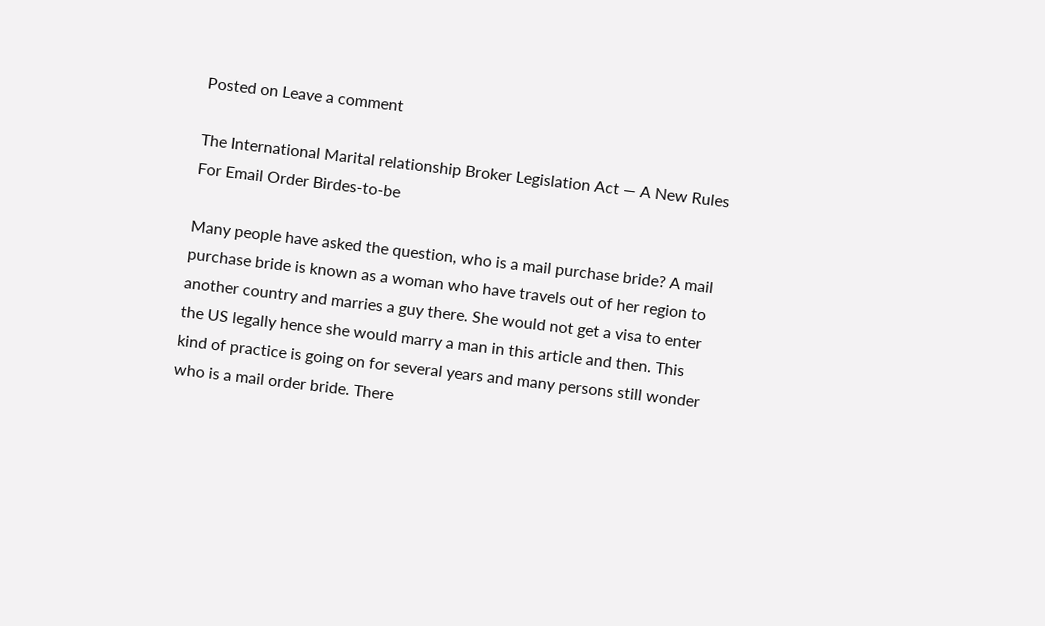Posted on Leave a comment

The International Marital relationship Broker Legislation Act — A New Rules For Email Order Birdes-to-be

Many people have asked the question, who is a mail purchase bride? A mail purchase bride is known as a woman who have travels out of her region to another country and marries a guy there. She would not get a visa to enter the US legally hence she would marry a man in this article and then. This kind of practice is going on for several years and many persons still wonder who is a mail order bride. There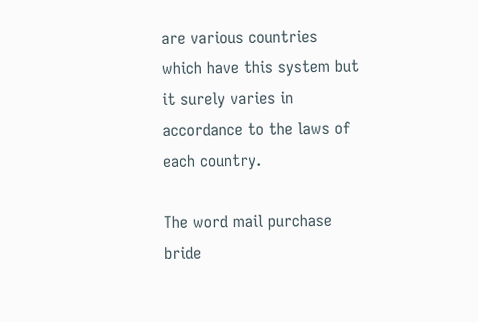are various countries which have this system but it surely varies in accordance to the laws of each country.

The word mail purchase bride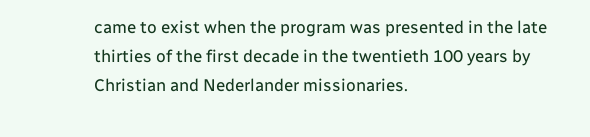came to exist when the program was presented in the late thirties of the first decade in the twentieth 100 years by Christian and Nederlander missionaries.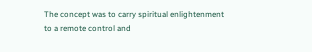The concept was to carry spiritual enlightenment to a remote control and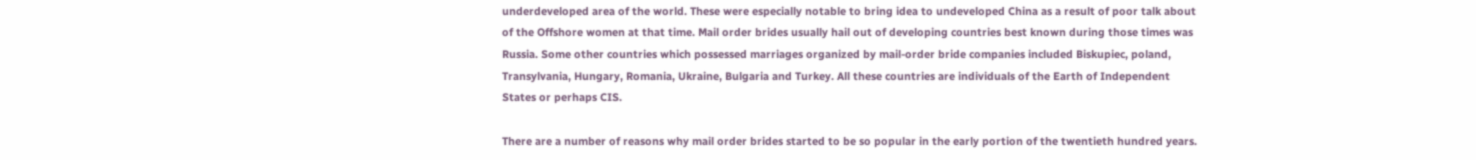underdeveloped area of the world. These were especially notable to bring idea to undeveloped China as a result of poor talk about of the Offshore women at that time. Mail order brides usually hail out of developing countries best known during those times was Russia. Some other countries which possessed marriages organized by mail-order bride companies included Biskupiec, poland, Transylvania, Hungary, Romania, Ukraine, Bulgaria and Turkey. All these countries are individuals of the Earth of Independent States or perhaps CIS.

There are a number of reasons why mail order brides started to be so popular in the early portion of the twentieth hundred years.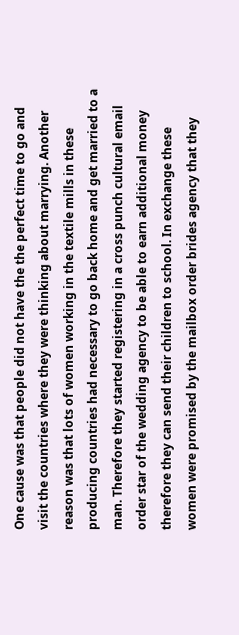One cause was that people did not have the the perfect time to go and visit the countries where they were thinking about marrying. Another reason was that lots of women working in the textile mills in these producing countries had necessary to go back home and get married to a man. Therefore they started registering in a cross punch cultural email order star of the wedding agency to be able to earn additional money therefore they can send their children to school. In exchange these women were promised by the mailbox order brides agency that they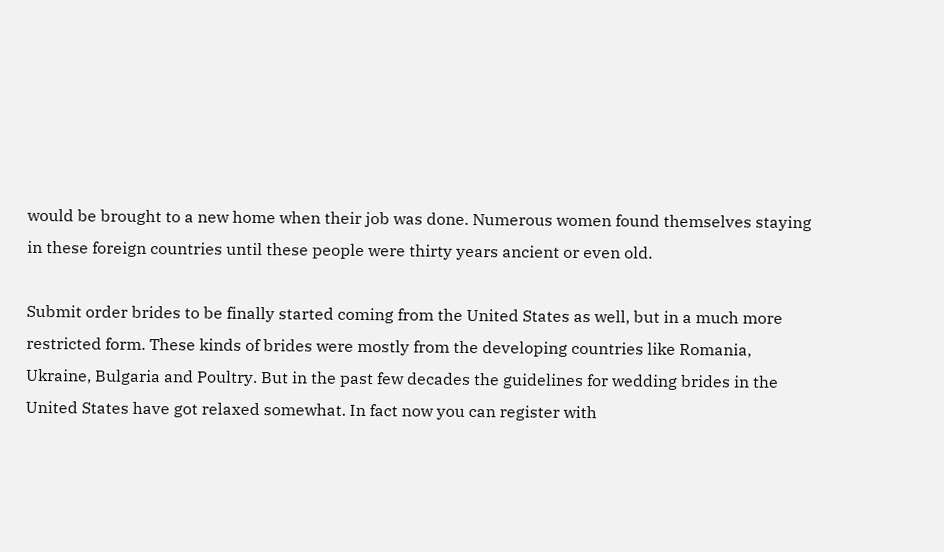would be brought to a new home when their job was done. Numerous women found themselves staying in these foreign countries until these people were thirty years ancient or even old.

Submit order brides to be finally started coming from the United States as well, but in a much more restricted form. These kinds of brides were mostly from the developing countries like Romania, Ukraine, Bulgaria and Poultry. But in the past few decades the guidelines for wedding brides in the United States have got relaxed somewhat. In fact now you can register with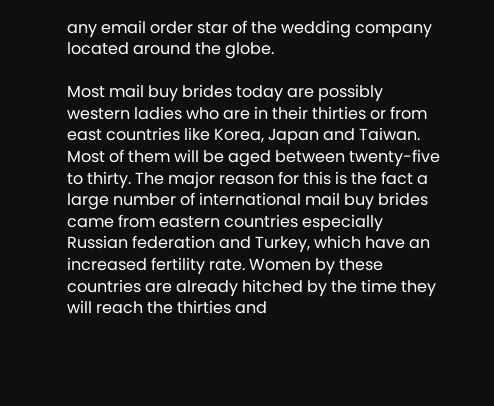any email order star of the wedding company located around the globe.

Most mail buy brides today are possibly western ladies who are in their thirties or from east countries like Korea, Japan and Taiwan. Most of them will be aged between twenty-five to thirty. The major reason for this is the fact a large number of international mail buy brides came from eastern countries especially Russian federation and Turkey, which have an increased fertility rate. Women by these countries are already hitched by the time they will reach the thirties and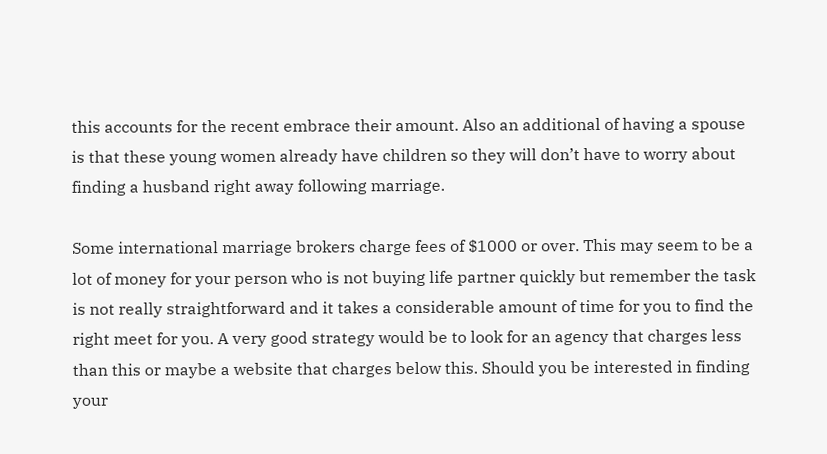this accounts for the recent embrace their amount. Also an additional of having a spouse is that these young women already have children so they will don’t have to worry about finding a husband right away following marriage.

Some international marriage brokers charge fees of $1000 or over. This may seem to be a lot of money for your person who is not buying life partner quickly but remember the task is not really straightforward and it takes a considerable amount of time for you to find the right meet for you. A very good strategy would be to look for an agency that charges less than this or maybe a website that charges below this. Should you be interested in finding your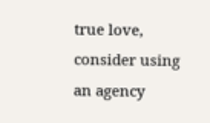true love, consider using an agency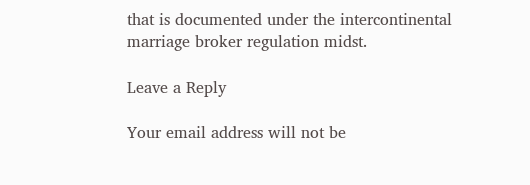that is documented under the intercontinental marriage broker regulation midst.

Leave a Reply

Your email address will not be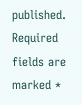published. Required fields are marked *